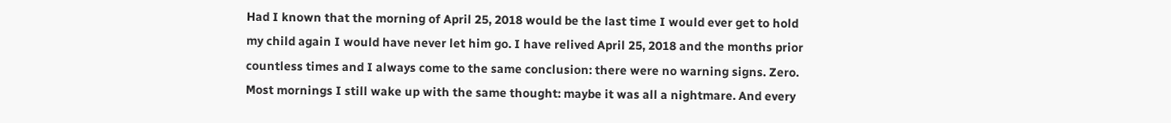Had I known that the morning of April 25, 2018 would be the last time I would ever get to hold my child again I would have never let him go. I have relived April 25, 2018 and the months prior countless times and I always come to the same conclusion: there were no warning signs. Zero. Most mornings I still wake up with the same thought: maybe it was all a nightmare. And every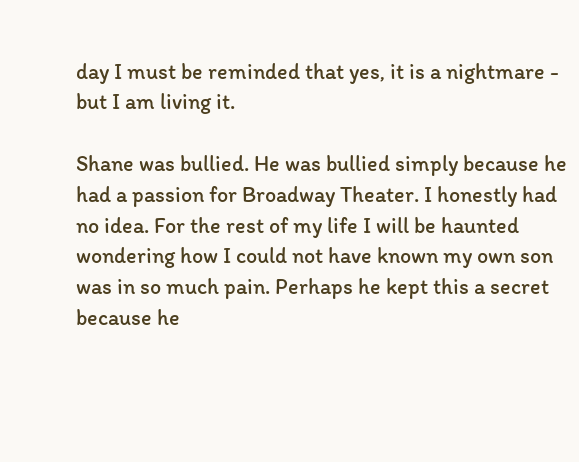day I must be reminded that yes, it is a nightmare - but I am living it.

Shane was bullied. He was bullied simply because he had a passion for Broadway Theater. I honestly had no idea. For the rest of my life I will be haunted wondering how I could not have known my own son was in so much pain. Perhaps he kept this a secret because he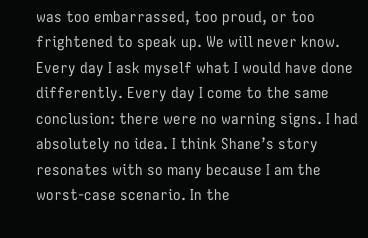was too embarrassed, too proud, or too frightened to speak up. We will never know. Every day I ask myself what I would have done differently. Every day I come to the same conclusion: there were no warning signs. I had absolutely no idea. I think Shane’s story resonates with so many because I am the worst-case scenario. In the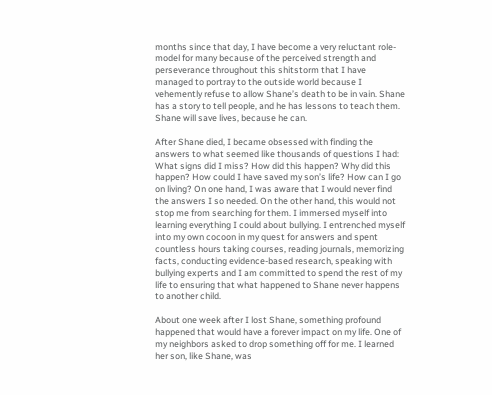months since that day, I have become a very reluctant role-model for many because of the perceived strength and perseverance throughout this shitstorm that I have managed to portray to the outside world because I vehemently refuse to allow Shane’s death to be in vain. Shane has a story to tell people, and he has lessons to teach them. Shane will save lives, because he can.

After Shane died, I became obsessed with finding the answers to what seemed like thousands of questions I had: What signs did I miss? How did this happen? Why did this happen? How could I have saved my son’s life? How can I go on living? On one hand, I was aware that I would never find the answers I so needed. On the other hand, this would not stop me from searching for them. I immersed myself into learning everything I could about bullying. I entrenched myself into my own cocoon in my quest for answers and spent countless hours taking courses, reading journals, memorizing facts, conducting evidence-based research, speaking with bullying experts and I am committed to spend the rest of my life to ensuring that what happened to Shane never happens to another child.

About one week after I lost Shane, something profound happened that would have a forever impact on my life. One of my neighbors asked to drop something off for me. I learned her son, like Shane, was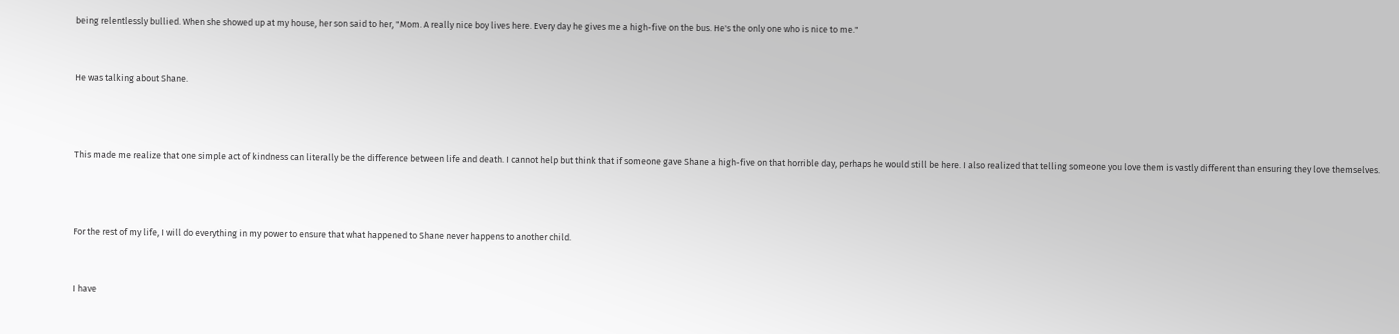being relentlessly bullied. When she showed up at my house, her son said to her, "Mom. A really nice boy lives here. Every day he gives me a high-five on the bus. He's the only one who is nice to me."


He was talking about Shane.



This made me realize that one simple act of kindness can literally be the difference between life and death. I cannot help but think that if someone gave Shane a high-five on that horrible day, perhaps he would still be here. I also realized that telling someone you love them is vastly different than ensuring they love themselves.



For the rest of my life, I will do everything in my power to ensure that what happened to Shane never happens to another child.


I have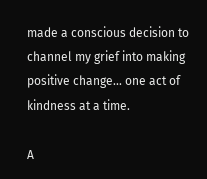made a conscious decision to channel my grief into making positive change... one act of kindness at a time.

A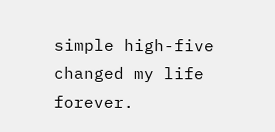simple high-five changed my life forever.